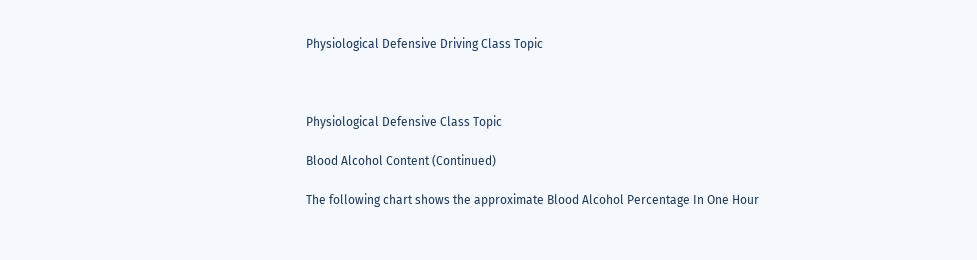Physiological Defensive Driving Class Topic



Physiological Defensive Class Topic

Blood Alcohol Content (Continued)

The following chart shows the approximate Blood Alcohol Percentage In One Hour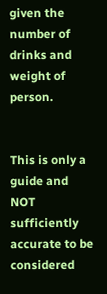given the number of drinks and weight of person.


This is only a guide and NOT sufficiently accurate to be considered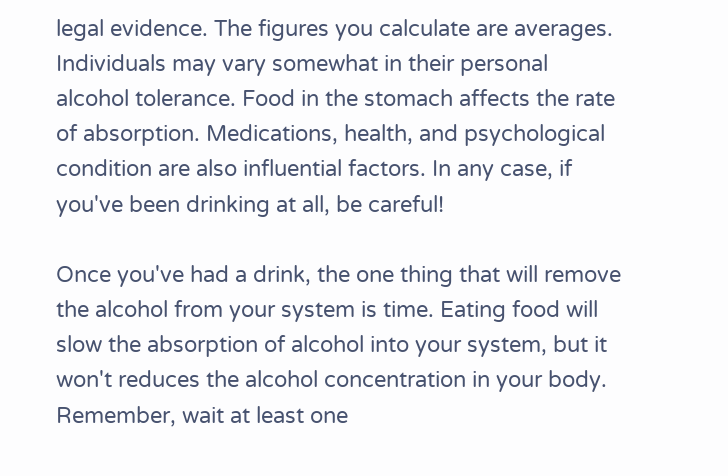legal evidence. The figures you calculate are averages. Individuals may vary somewhat in their personal alcohol tolerance. Food in the stomach affects the rate of absorption. Medications, health, and psychological condition are also influential factors. In any case, if you've been drinking at all, be careful!

Once you've had a drink, the one thing that will remove the alcohol from your system is time. Eating food will slow the absorption of alcohol into your system, but it won't reduces the alcohol concentration in your body. Remember, wait at least one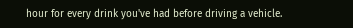hour for every drink you've had before driving a vehicle.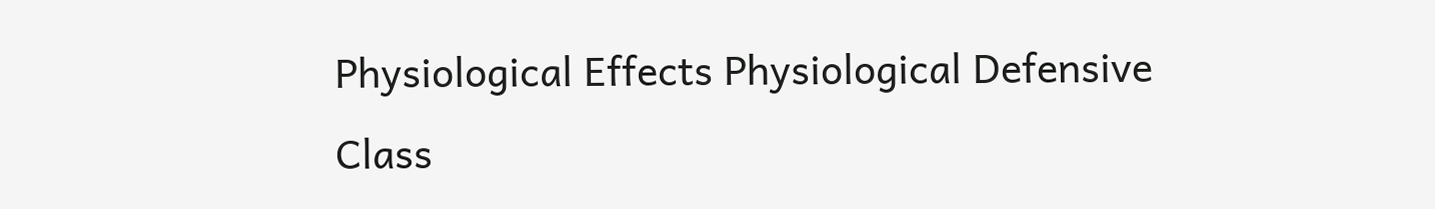Physiological Effects Physiological Defensive Class